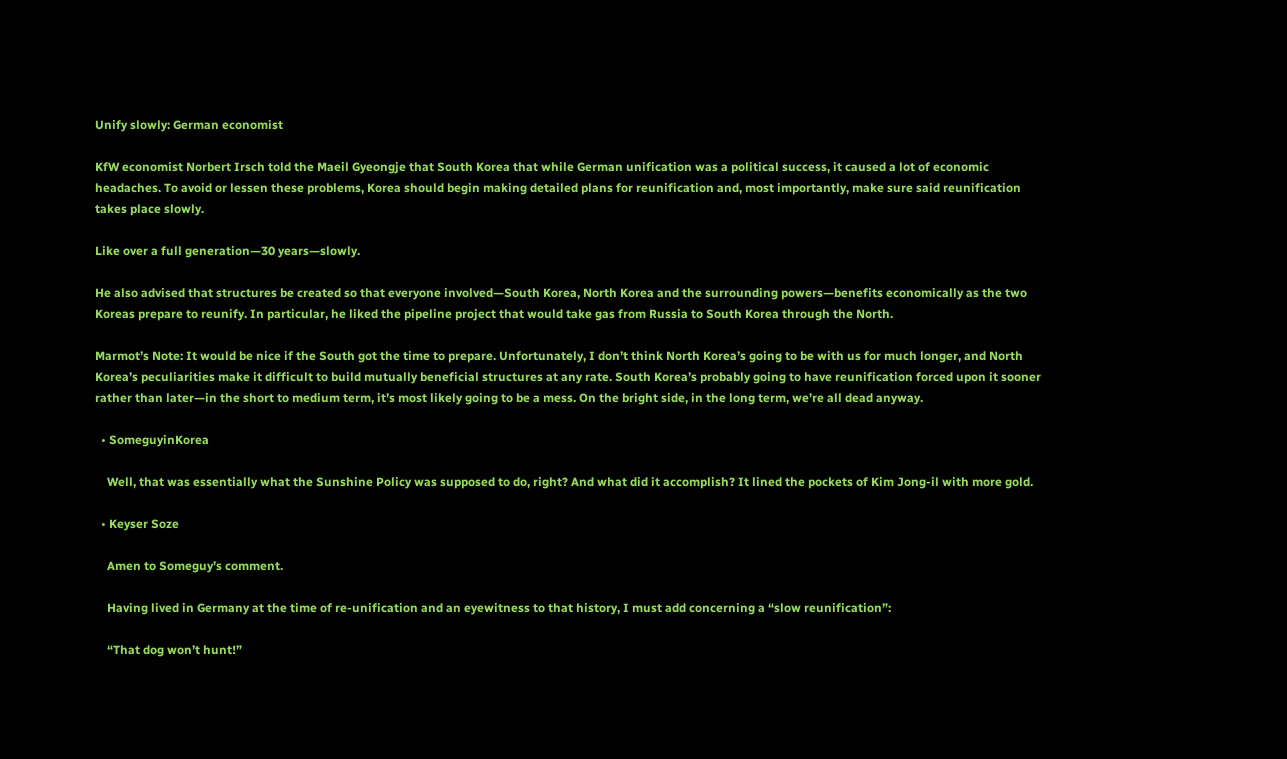Unify slowly: German economist

KfW economist Norbert Irsch told the Maeil Gyeongje that South Korea that while German unification was a political success, it caused a lot of economic headaches. To avoid or lessen these problems, Korea should begin making detailed plans for reunification and, most importantly, make sure said reunification takes place slowly.

Like over a full generation—30 years—slowly.

He also advised that structures be created so that everyone involved—South Korea, North Korea and the surrounding powers—benefits economically as the two Koreas prepare to reunify. In particular, he liked the pipeline project that would take gas from Russia to South Korea through the North.

Marmot’s Note: It would be nice if the South got the time to prepare. Unfortunately, I don’t think North Korea’s going to be with us for much longer, and North Korea’s peculiarities make it difficult to build mutually beneficial structures at any rate. South Korea’s probably going to have reunification forced upon it sooner rather than later—in the short to medium term, it’s most likely going to be a mess. On the bright side, in the long term, we’re all dead anyway.

  • SomeguyinKorea

    Well, that was essentially what the Sunshine Policy was supposed to do, right? And what did it accomplish? It lined the pockets of Kim Jong-il with more gold.

  • Keyser Soze

    Amen to Someguy’s comment.

    Having lived in Germany at the time of re-unification and an eyewitness to that history, I must add concerning a “slow reunification”:

    “That dog won’t hunt!”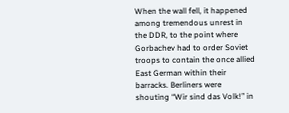When the wall fell, it happened among tremendous unrest in the DDR, to the point where Gorbachev had to order Soviet troops to contain the once allied East German within their barracks. Berliners were shouting “Wir sind das Volk!” in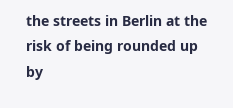the streets in Berlin at the risk of being rounded up by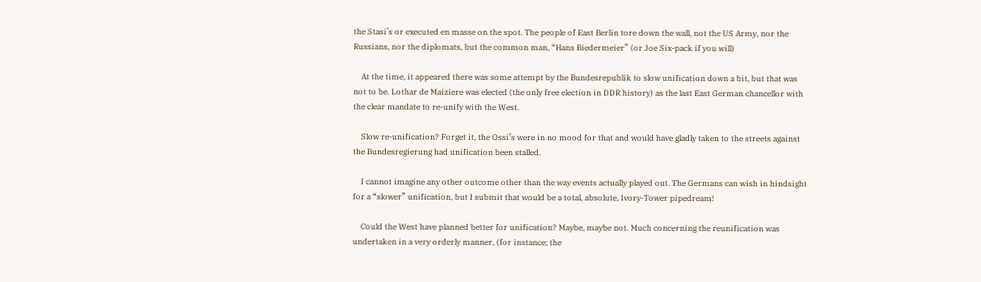the Stasi’s or executed en masse on the spot. The people of East Berlin tore down the wall, not the US Army, nor the Russians, nor the diplomats, but the common man, “Hans Biedermeier” (or Joe Six-pack if you will)

    At the time, it appeared there was some attempt by the Bundesrepublik to slow unification down a bit, but that was not to be. Lothar de Maiziere was elected (the only free election in DDR history) as the last East German chancellor with the clear mandate to re-unify with the West.

    Slow re-unification? Forget it, the Ossi’s were in no mood for that and would have gladly taken to the streets against the Bundesregierung had unification been stalled.

    I cannot imagine any other outcome other than the way events actually played out. The Germans can wish in hindsight for a “slower” unification, but I submit that would be a total, absolute, Ivory-Tower pipedream!

    Could the West have planned better for unification? Maybe, maybe not. Much concerning the reunification was undertaken in a very orderly manner, (for instance; the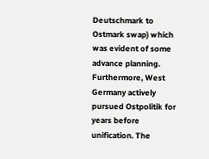Deutschmark to Ostmark swap) which was evident of some advance planning. Furthermore, West Germany actively pursued Ostpolitik for years before unification. The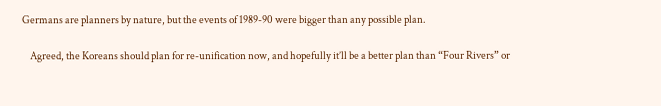Germans are planners by nature, but the events of 1989-90 were bigger than any possible plan.

    Agreed, the Koreans should plan for re-unification now, and hopefully it’ll be a better plan than “Four Rivers” or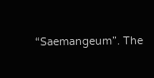“Saemangeum”. The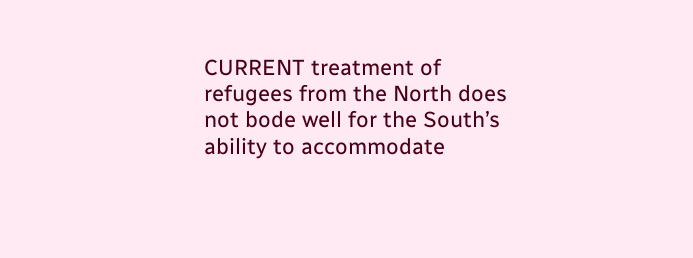CURRENT treatment of refugees from the North does not bode well for the South’s ability to accommodate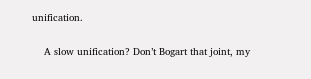unification.

    A slow unification? Don’t Bogart that joint, my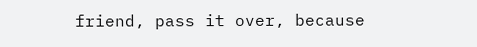friend, pass it over, because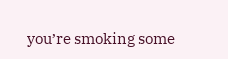you’re smoking some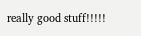really good stuff!!!!!